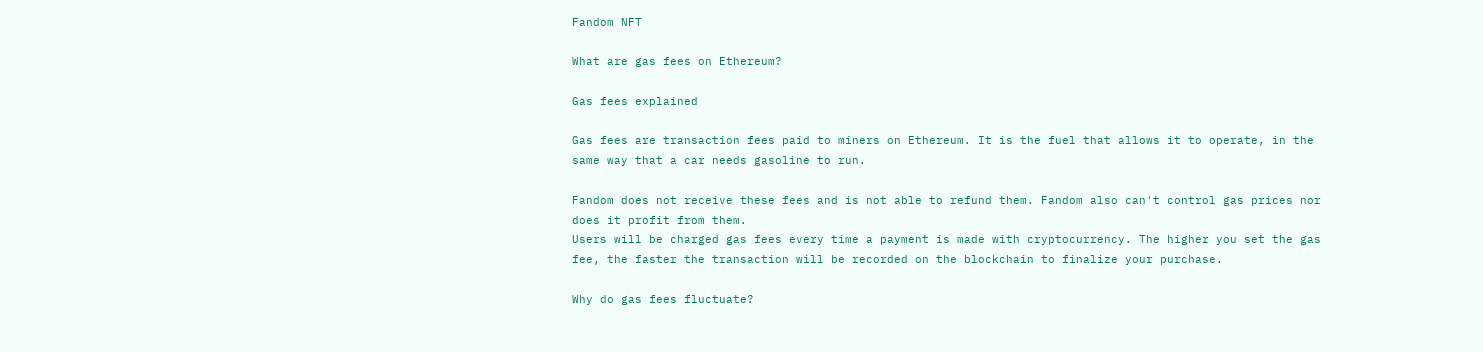Fandom NFT

What are gas fees on Ethereum?

Gas fees explained

Gas fees are transaction fees paid to miners on Ethereum. It is the fuel that allows it to operate, in the same way that a car needs gasoline to run.

Fandom does not receive these fees and is not able to refund them. Fandom also can't control gas prices nor does it profit from them.
Users will be charged gas fees every time a payment is made with cryptocurrency. The higher you set the gas fee, the faster the transaction will be recorded on the blockchain to finalize your purchase.

Why do gas fees fluctuate?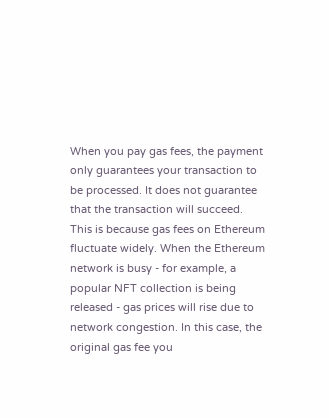When you pay gas fees, the payment only guarantees your transaction to be processed. It does not guarantee that the transaction will succeed.
This is because gas fees on Ethereum fluctuate widely. When the Ethereum network is busy - for example, a popular NFT collection is being released - gas prices will rise due to network congestion. In this case, the original gas fee you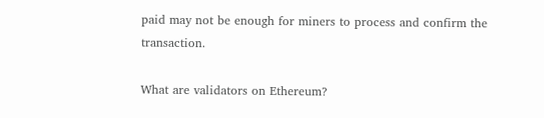paid may not be enough for miners to process and confirm the transaction.

What are validators on Ethereum?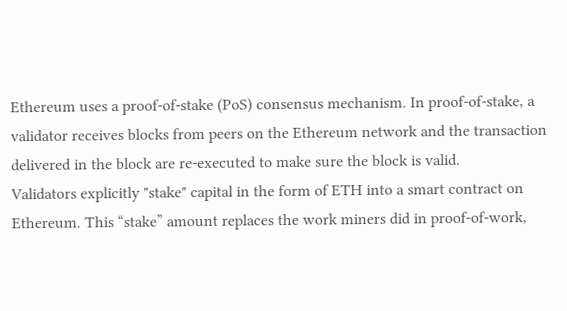Ethereum uses a proof-of-stake (PoS) consensus mechanism. In proof-of-stake, a validator receives blocks from peers on the Ethereum network and the transaction delivered in the block are re-executed to make sure the block is valid.
Validators explicitly "stake" capital in the form of ETH into a smart contract on Ethereum. This “stake” amount replaces the work miners did in proof-of-work,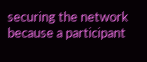securing the network because a participant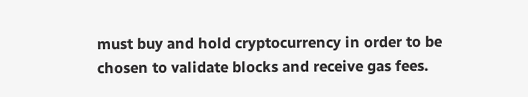must buy and hold cryptocurrency in order to be chosen to validate blocks and receive gas fees.